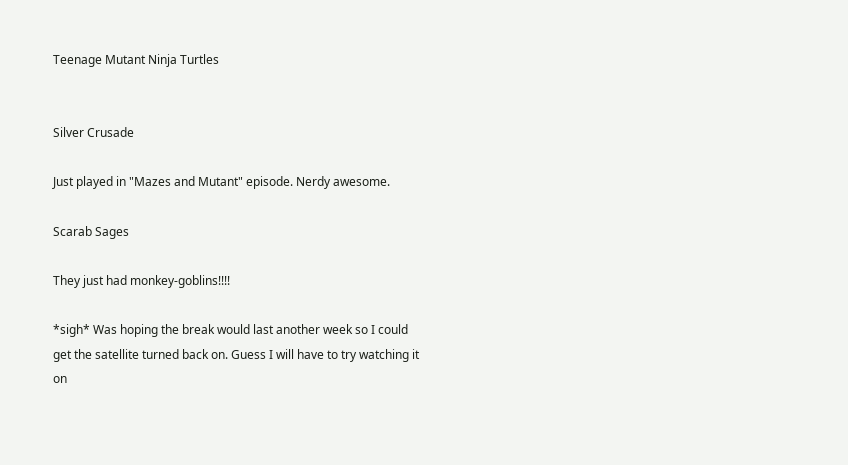Teenage Mutant Ninja Turtles


Silver Crusade

Just played in "Mazes and Mutant" episode. Nerdy awesome.

Scarab Sages

They just had monkey-goblins!!!!

*sigh* Was hoping the break would last another week so I could get the satellite turned back on. Guess I will have to try watching it on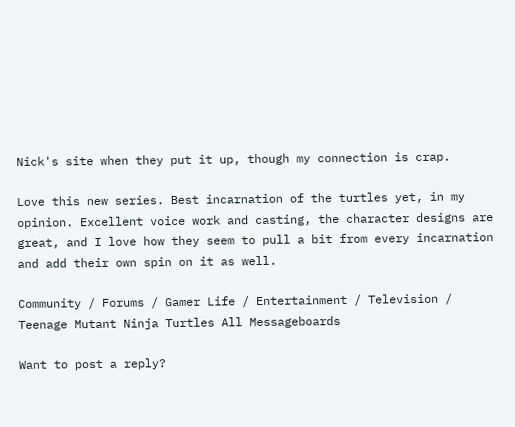Nick's site when they put it up, though my connection is crap.

Love this new series. Best incarnation of the turtles yet, in my opinion. Excellent voice work and casting, the character designs are great, and I love how they seem to pull a bit from every incarnation and add their own spin on it as well.

Community / Forums / Gamer Life / Entertainment / Television / Teenage Mutant Ninja Turtles All Messageboards

Want to post a reply?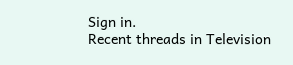Sign in.
Recent threads in Television